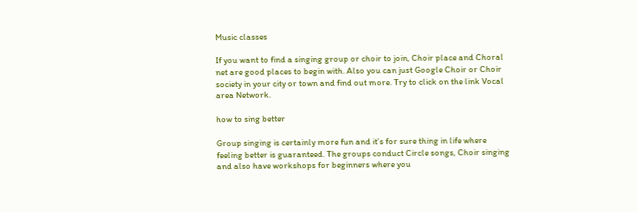Music classes

If you want to find a singing group or choir to join, Choir place and Choral net are good places to begin with. Also you can just Google Choir or Choir society in your city or town and find out more. Try to click on the link Vocal area Network.

how to sing better

Group singing is certainly more fun and it’s for sure thing in life where feeling better is guaranteed. The groups conduct Circle songs, Choir singing and also have workshops for beginners where you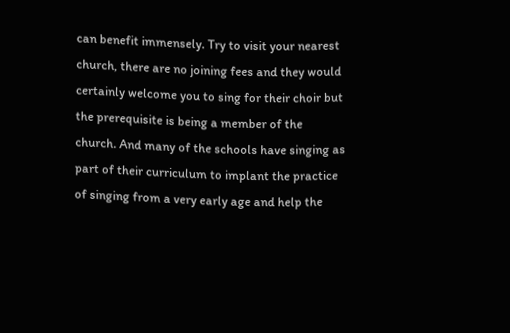can benefit immensely. Try to visit your nearest church, there are no joining fees and they would certainly welcome you to sing for their choir but the prerequisite is being a member of the church. And many of the schools have singing as part of their curriculum to implant the practice of singing from a very early age and help the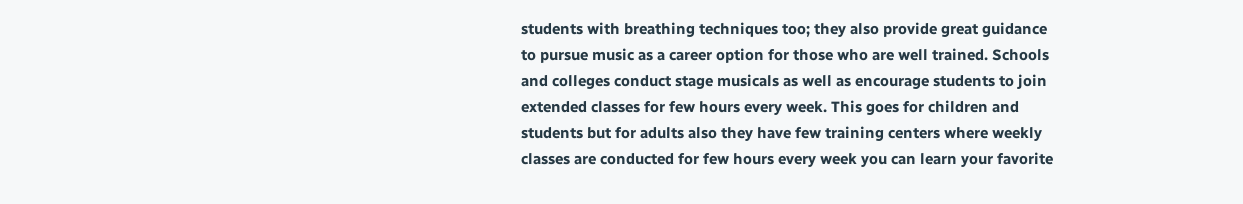students with breathing techniques too; they also provide great guidance to pursue music as a career option for those who are well trained. Schools and colleges conduct stage musicals as well as encourage students to join extended classes for few hours every week. This goes for children and students but for adults also they have few training centers where weekly classes are conducted for few hours every week you can learn your favorite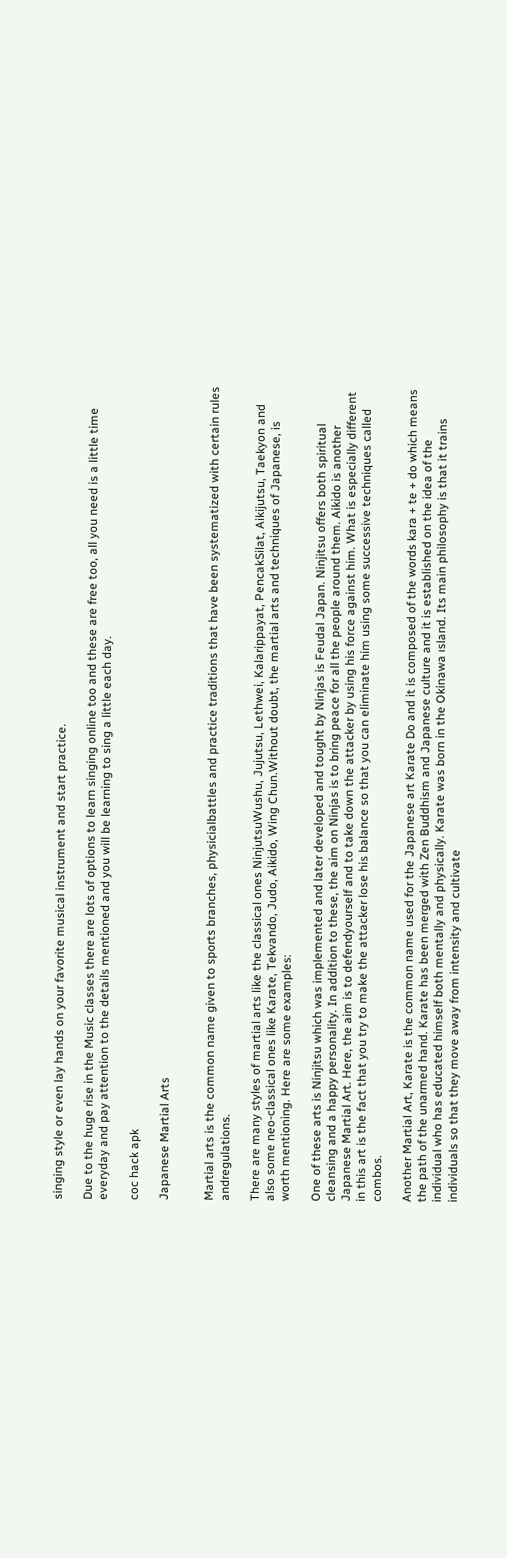singing style or even lay hands on your favorite musical instrument and start practice.

Due to the huge rise in the Music classes there are lots of options to learn singing online too and these are free too, all you need is a little time everyday and pay attention to the details mentioned and you will be learning to sing a little each day.

coc hack apk

Japanese Martial Arts


Martial arts is the common name given to sports branches, physicialbattles and practice traditions that have been systematized with certain rules andregulations.

There are many styles of martial arts like the classical ones NinjutsuWushu, Jujutsu, Lethwei, Kalarippayat, PencakSilat, Aikijutsu, Taekyon and also some neo-classical ones like Karate, Tekvando, Judo, Aikido, Wing Chun.Without doubt, the martial arts and techniques of Japanese, is worth mentioning. Here are some examples:

One of these arts is Ninjitsu which was implemented and later developed and tought by Ninjas is Feudal Japan. Ninjitsu offers both spiritual cleansing and a happy personality. In addition to these, the aim on Ninjas is to bring peace for all the people around them. Aikido is another Japanese Martial Art. Here, the aim is to defendyourself and to take down the attacker by using his force against him. What is especially different in this art is the fact that you try to make the attacker lose his balance so that you can eliminate him using some successive techniques called combos.

Another Martial Art, Karate is the common name used for the Japanese art Karate Do and it is composed of the words kara + te + do which means the path of the unarmed hand. Karate has been merged with Zen Buddhism and Japanese culture and it is established on the idea of the individual who has educated himself both mentally and physically. Karate was born in the Okinawa ısland. Its main philosophy is that it trains individuals so that they move away from intensity and cultivate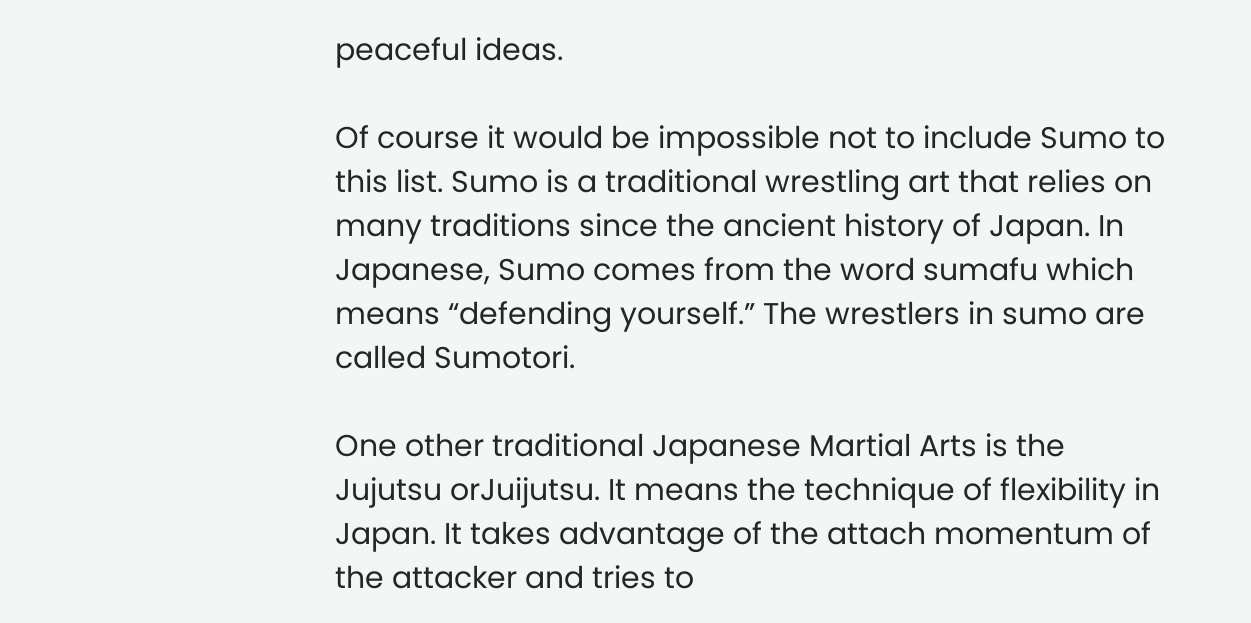peaceful ideas.

Of course it would be impossible not to include Sumo to this list. Sumo is a traditional wrestling art that relies on many traditions since the ancient history of Japan. In Japanese, Sumo comes from the word sumafu which means “defending yourself.” The wrestlers in sumo are called Sumotori.

One other traditional Japanese Martial Arts is the Jujutsu orJuijutsu. It means the technique of flexibility in Japan. It takes advantage of the attach momentum of the attacker and tries to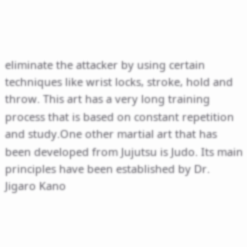eliminate the attacker by using certain techniques like wrist locks, stroke, hold and throw. This art has a very long training process that is based on constant repetition and study.One other martial art that has been developed from Jujutsu is Judo. Its main principles have been established by Dr. Jigaro Kano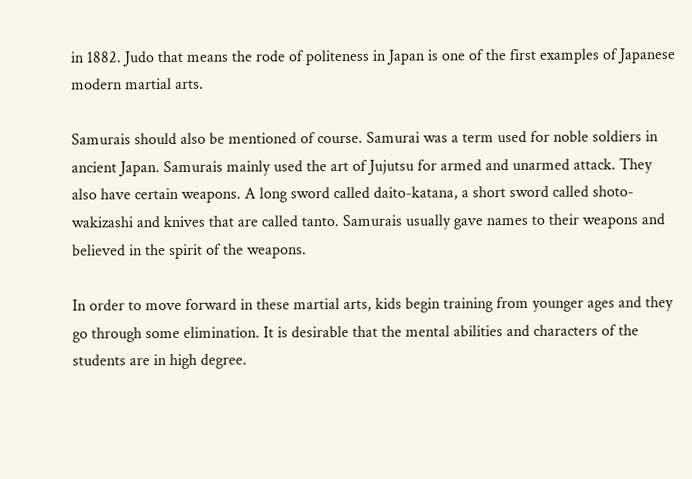in 1882. Judo that means the rode of politeness in Japan is one of the first examples of Japanese modern martial arts.

Samurais should also be mentioned of course. Samurai was a term used for noble soldiers in ancient Japan. Samurais mainly used the art of Jujutsu for armed and unarmed attack. They also have certain weapons. A long sword called daito-katana, a short sword called shoto-wakizashi and knives that are called tanto. Samurais usually gave names to their weapons and believed in the spirit of the weapons.

In order to move forward in these martial arts, kids begin training from younger ages and they go through some elimination. It is desirable that the mental abilities and characters of the students are in high degree.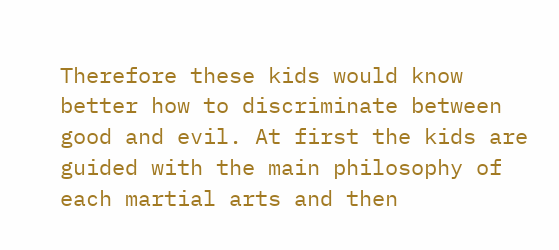Therefore these kids would know better how to discriminate between good and evil. At first the kids are guided with the main philosophy of each martial arts and then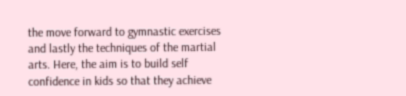the move forward to gymnastic exercises and lastly the techniques of the martial arts. Here, the aim is to build self confidence in kids so that they achieve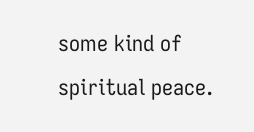some kind of spiritual peace.